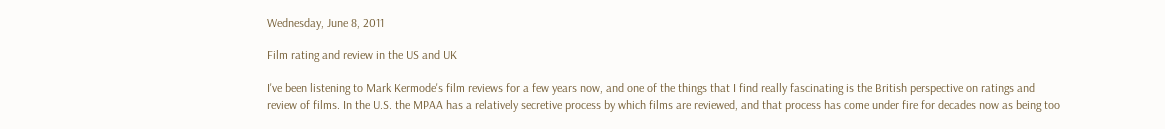Wednesday, June 8, 2011

Film rating and review in the US and UK

I've been listening to Mark Kermode's film reviews for a few years now, and one of the things that I find really fascinating is the British perspective on ratings and review of films. In the U.S. the MPAA has a relatively secretive process by which films are reviewed, and that process has come under fire for decades now as being too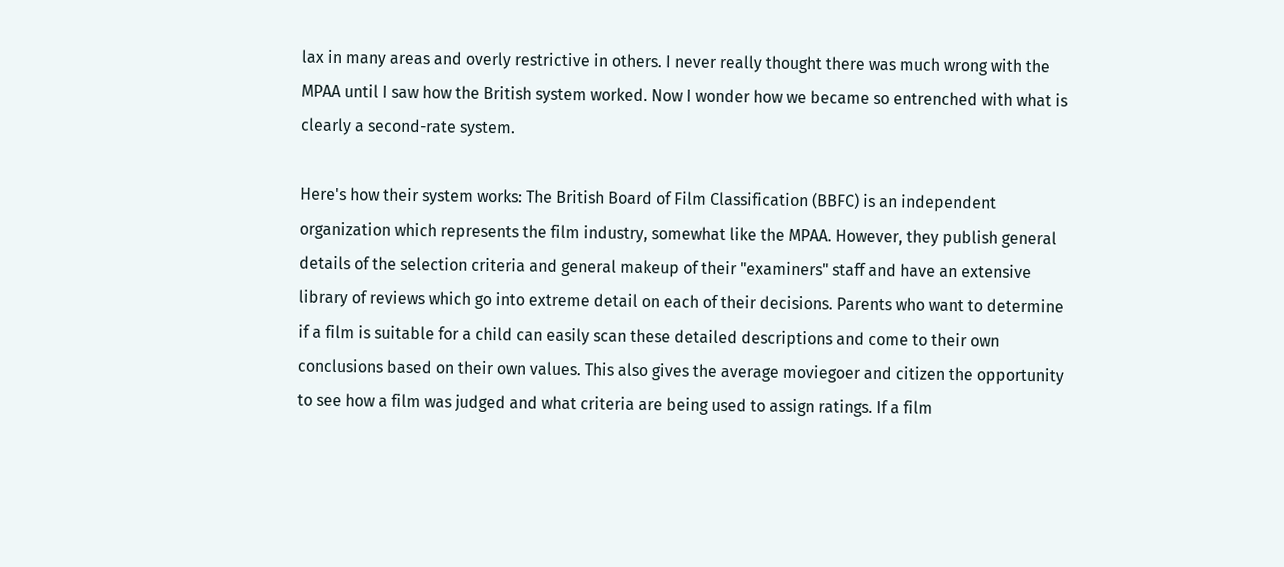lax in many areas and overly restrictive in others. I never really thought there was much wrong with the MPAA until I saw how the British system worked. Now I wonder how we became so entrenched with what is clearly a second-rate system.

Here's how their system works: The British Board of Film Classification (BBFC) is an independent organization which represents the film industry, somewhat like the MPAA. However, they publish general details of the selection criteria and general makeup of their "examiners" staff and have an extensive library of reviews which go into extreme detail on each of their decisions. Parents who want to determine if a film is suitable for a child can easily scan these detailed descriptions and come to their own conclusions based on their own values. This also gives the average moviegoer and citizen the opportunity to see how a film was judged and what criteria are being used to assign ratings. If a film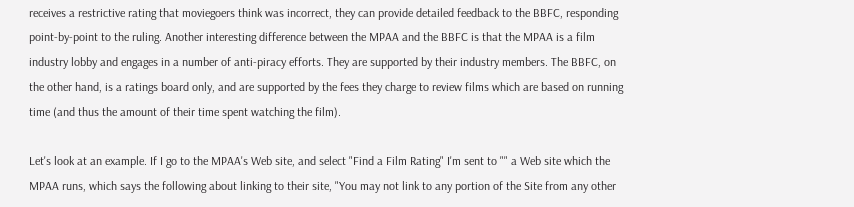receives a restrictive rating that moviegoers think was incorrect, they can provide detailed feedback to the BBFC, responding point-by-point to the ruling. Another interesting difference between the MPAA and the BBFC is that the MPAA is a film industry lobby and engages in a number of anti-piracy efforts. They are supported by their industry members. The BBFC, on the other hand, is a ratings board only, and are supported by the fees they charge to review films which are based on running time (and thus the amount of their time spent watching the film).

Let's look at an example. If I go to the MPAA's Web site, and select "Find a Film Rating" I'm sent to "" a Web site which the MPAA runs, which says the following about linking to their site, "You may not link to any portion of the Site from any other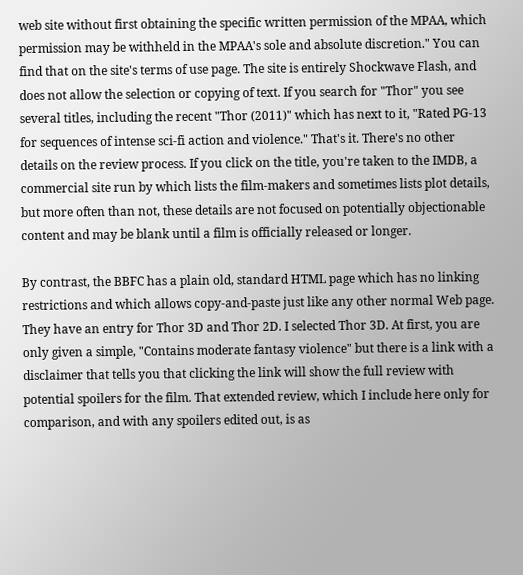web site without first obtaining the specific written permission of the MPAA, which permission may be withheld in the MPAA's sole and absolute discretion." You can find that on the site's terms of use page. The site is entirely Shockwave Flash, and does not allow the selection or copying of text. If you search for "Thor" you see several titles, including the recent "Thor (2011)" which has next to it, "Rated PG-13 for sequences of intense sci-fi action and violence." That's it. There's no other details on the review process. If you click on the title, you're taken to the IMDB, a commercial site run by which lists the film-makers and sometimes lists plot details, but more often than not, these details are not focused on potentially objectionable content and may be blank until a film is officially released or longer.

By contrast, the BBFC has a plain old, standard HTML page which has no linking restrictions and which allows copy-and-paste just like any other normal Web page. They have an entry for Thor 3D and Thor 2D. I selected Thor 3D. At first, you are only given a simple, "Contains moderate fantasy violence" but there is a link with a disclaimer that tells you that clicking the link will show the full review with potential spoilers for the film. That extended review, which I include here only for comparison, and with any spoilers edited out, is as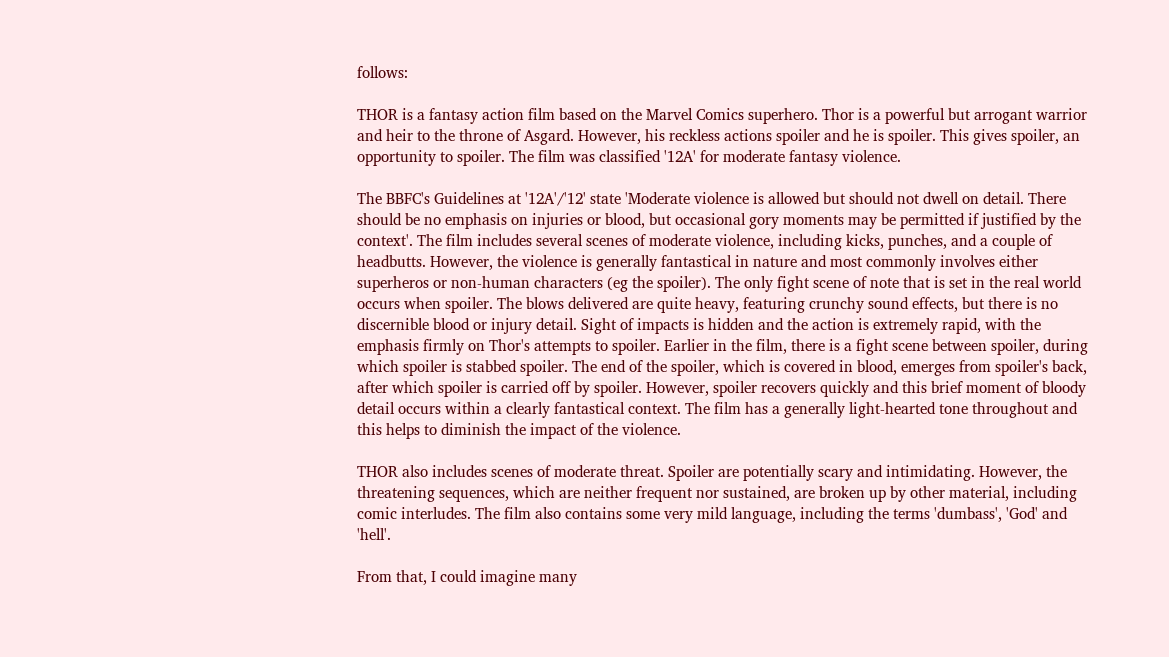follows:

THOR is a fantasy action film based on the Marvel Comics superhero. Thor is a powerful but arrogant warrior and heir to the throne of Asgard. However, his reckless actions spoiler and he is spoiler. This gives spoiler, an opportunity to spoiler. The film was classified '12A' for moderate fantasy violence.

The BBFC's Guidelines at '12A'/'12' state 'Moderate violence is allowed but should not dwell on detail. There should be no emphasis on injuries or blood, but occasional gory moments may be permitted if justified by the context'. The film includes several scenes of moderate violence, including kicks, punches, and a couple of headbutts. However, the violence is generally fantastical in nature and most commonly involves either superheros or non-human characters (eg the spoiler). The only fight scene of note that is set in the real world occurs when spoiler. The blows delivered are quite heavy, featuring crunchy sound effects, but there is no discernible blood or injury detail. Sight of impacts is hidden and the action is extremely rapid, with the emphasis firmly on Thor's attempts to spoiler. Earlier in the film, there is a fight scene between spoiler, during which spoiler is stabbed spoiler. The end of the spoiler, which is covered in blood, emerges from spoiler's back, after which spoiler is carried off by spoiler. However, spoiler recovers quickly and this brief moment of bloody detail occurs within a clearly fantastical context. The film has a generally light-hearted tone throughout and this helps to diminish the impact of the violence.

THOR also includes scenes of moderate threat. Spoiler are potentially scary and intimidating. However, the threatening sequences, which are neither frequent nor sustained, are broken up by other material, including comic interludes. The film also contains some very mild language, including the terms 'dumbass', 'God' and 'hell'.

From that, I could imagine many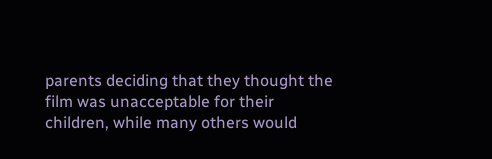parents deciding that they thought the film was unacceptable for their children, while many others would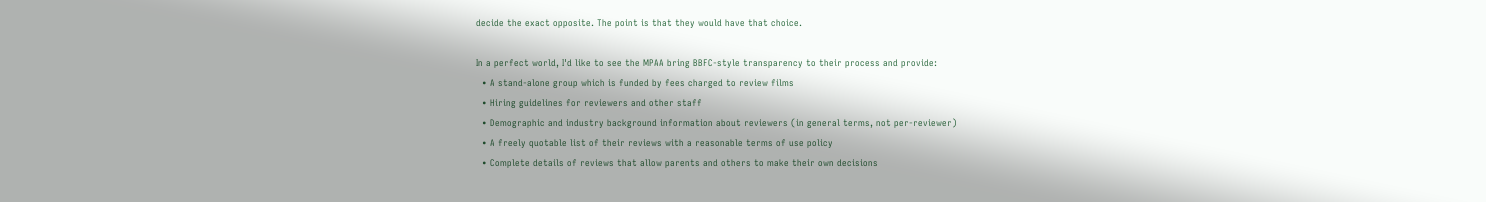decide the exact opposite. The point is that they would have that choice.

In a perfect world, I'd like to see the MPAA bring BBFC-style transparency to their process and provide:
  • A stand-alone group which is funded by fees charged to review films
  • Hiring guidelines for reviewers and other staff
  • Demographic and industry background information about reviewers (in general terms, not per-reviewer)
  • A freely quotable list of their reviews with a reasonable terms of use policy
  • Complete details of reviews that allow parents and others to make their own decisions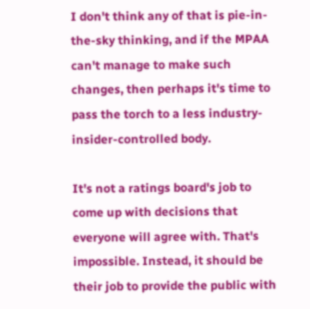I don't think any of that is pie-in-the-sky thinking, and if the MPAA can't manage to make such changes, then perhaps it's time to pass the torch to a less industry-insider-controlled body.

It's not a ratings board's job to come up with decisions that everyone will agree with. That's impossible. Instead, it should be their job to provide the public with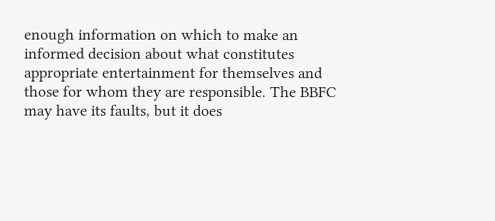enough information on which to make an informed decision about what constitutes appropriate entertainment for themselves and those for whom they are responsible. The BBFC may have its faults, but it does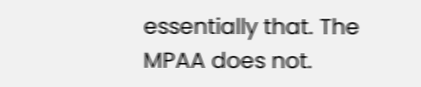essentially that. The MPAA does not.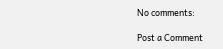No comments:

Post a Comment